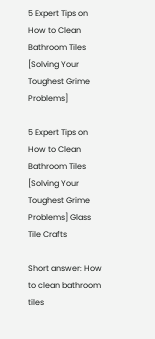5 Expert Tips on How to Clean Bathroom Tiles [Solving Your Toughest Grime Problems]

5 Expert Tips on How to Clean Bathroom Tiles [Solving Your Toughest Grime Problems] Glass Tile Crafts

Short answer: How to clean bathroom tiles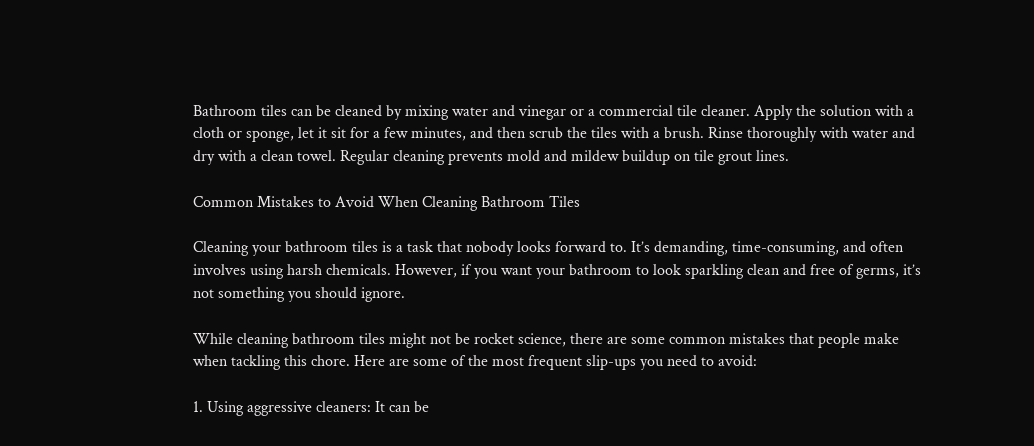Bathroom tiles can be cleaned by mixing water and vinegar or a commercial tile cleaner. Apply the solution with a cloth or sponge, let it sit for a few minutes, and then scrub the tiles with a brush. Rinse thoroughly with water and dry with a clean towel. Regular cleaning prevents mold and mildew buildup on tile grout lines.

Common Mistakes to Avoid When Cleaning Bathroom Tiles

Cleaning your bathroom tiles is a task that nobody looks forward to. It’s demanding, time-consuming, and often involves using harsh chemicals. However, if you want your bathroom to look sparkling clean and free of germs, it’s not something you should ignore.

While cleaning bathroom tiles might not be rocket science, there are some common mistakes that people make when tackling this chore. Here are some of the most frequent slip-ups you need to avoid:

1. Using aggressive cleaners: It can be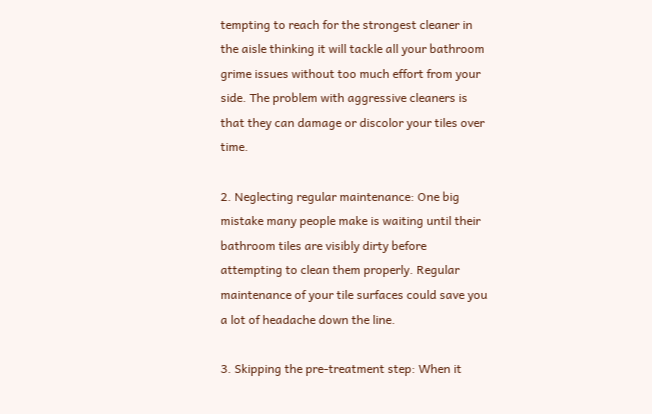tempting to reach for the strongest cleaner in the aisle thinking it will tackle all your bathroom grime issues without too much effort from your side. The problem with aggressive cleaners is that they can damage or discolor your tiles over time.

2. Neglecting regular maintenance: One big mistake many people make is waiting until their bathroom tiles are visibly dirty before attempting to clean them properly. Regular maintenance of your tile surfaces could save you a lot of headache down the line.

3. Skipping the pre-treatment step: When it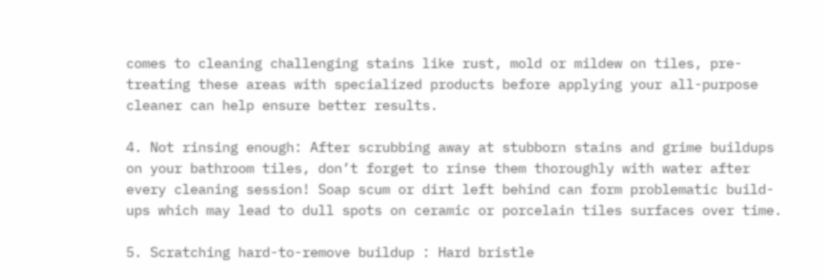comes to cleaning challenging stains like rust, mold or mildew on tiles, pre-treating these areas with specialized products before applying your all-purpose cleaner can help ensure better results.

4. Not rinsing enough: After scrubbing away at stubborn stains and grime buildups on your bathroom tiles, don’t forget to rinse them thoroughly with water after every cleaning session! Soap scum or dirt left behind can form problematic build-ups which may lead to dull spots on ceramic or porcelain tiles surfaces over time.

5. Scratching hard-to-remove buildup : Hard bristle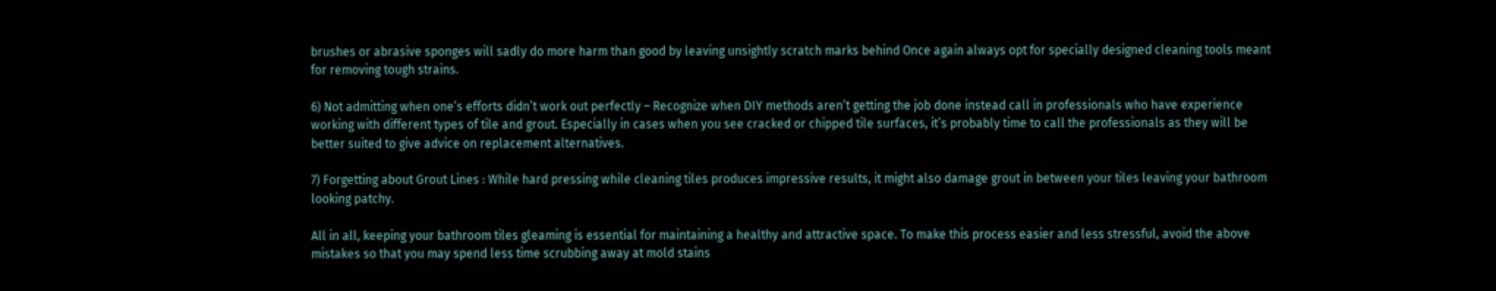brushes or abrasive sponges will sadly do more harm than good by leaving unsightly scratch marks behind Once again always opt for specially designed cleaning tools meant for removing tough strains.

6) Not admitting when one’s efforts didn’t work out perfectly – Recognize when DIY methods aren’t getting the job done instead call in professionals who have experience working with different types of tile and grout. Especially in cases when you see cracked or chipped tile surfaces, it’s probably time to call the professionals as they will be better suited to give advice on replacement alternatives.

7) Forgetting about Grout Lines : While hard pressing while cleaning tiles produces impressive results, it might also damage grout in between your tiles leaving your bathroom looking patchy.

All in all, keeping your bathroom tiles gleaming is essential for maintaining a healthy and attractive space. To make this process easier and less stressful, avoid the above mistakes so that you may spend less time scrubbing away at mold stains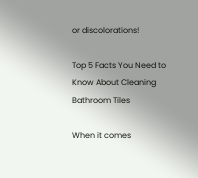or discolorations!

Top 5 Facts You Need to Know About Cleaning Bathroom Tiles

When it comes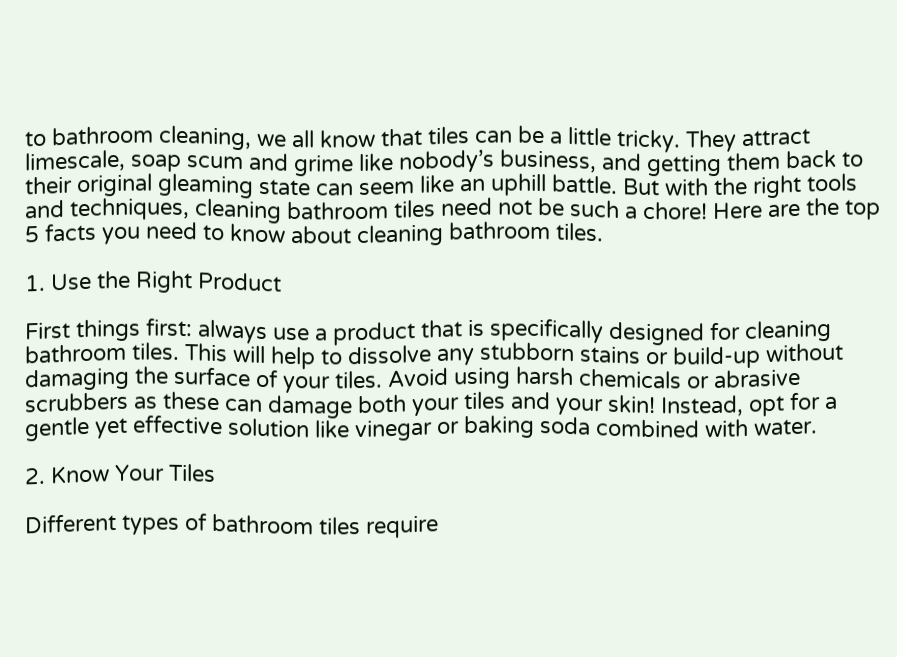to bathroom cleaning, we all know that tiles can be a little tricky. They attract limescale, soap scum and grime like nobody’s business, and getting them back to their original gleaming state can seem like an uphill battle. But with the right tools and techniques, cleaning bathroom tiles need not be such a chore! Here are the top 5 facts you need to know about cleaning bathroom tiles.

1. Use the Right Product

First things first: always use a product that is specifically designed for cleaning bathroom tiles. This will help to dissolve any stubborn stains or build-up without damaging the surface of your tiles. Avoid using harsh chemicals or abrasive scrubbers as these can damage both your tiles and your skin! Instead, opt for a gentle yet effective solution like vinegar or baking soda combined with water.

2. Know Your Tiles

Different types of bathroom tiles require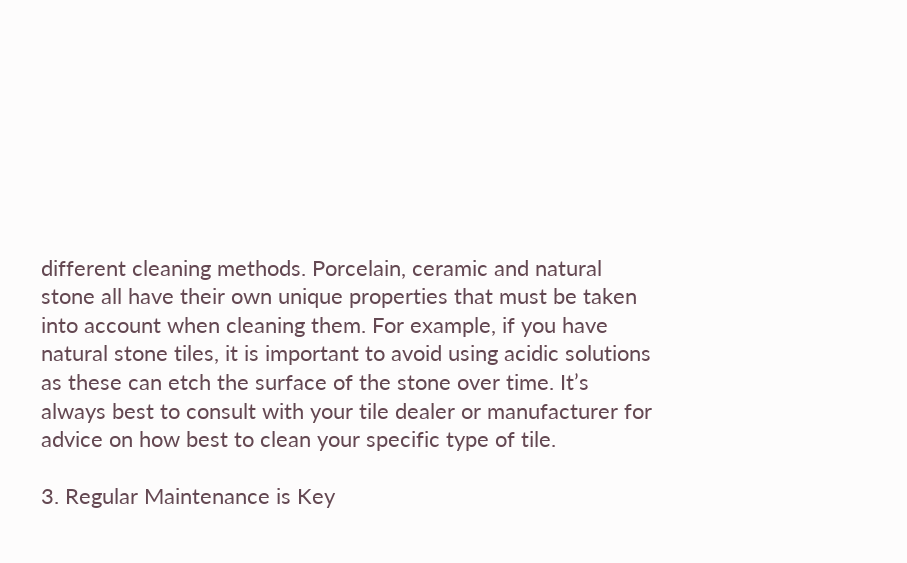different cleaning methods. Porcelain, ceramic and natural stone all have their own unique properties that must be taken into account when cleaning them. For example, if you have natural stone tiles, it is important to avoid using acidic solutions as these can etch the surface of the stone over time. It’s always best to consult with your tile dealer or manufacturer for advice on how best to clean your specific type of tile.

3. Regular Maintenance is Key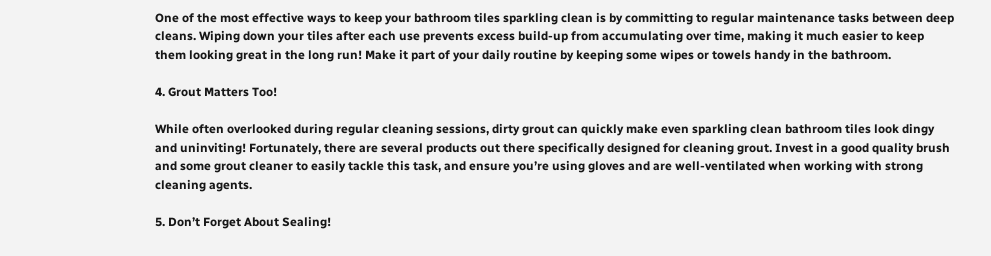One of the most effective ways to keep your bathroom tiles sparkling clean is by committing to regular maintenance tasks between deep cleans. Wiping down your tiles after each use prevents excess build-up from accumulating over time, making it much easier to keep them looking great in the long run! Make it part of your daily routine by keeping some wipes or towels handy in the bathroom.

4. Grout Matters Too!

While often overlooked during regular cleaning sessions, dirty grout can quickly make even sparkling clean bathroom tiles look dingy and uninviting! Fortunately, there are several products out there specifically designed for cleaning grout. Invest in a good quality brush and some grout cleaner to easily tackle this task, and ensure you’re using gloves and are well-ventilated when working with strong cleaning agents.

5. Don’t Forget About Sealing!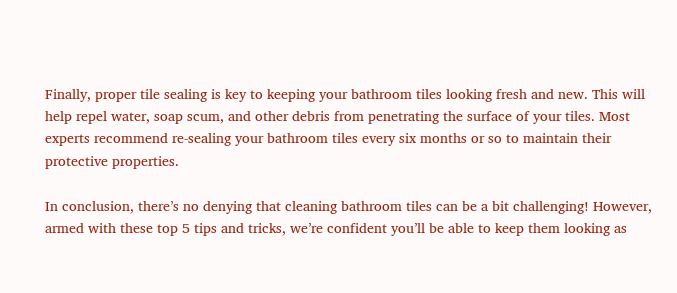Finally, proper tile sealing is key to keeping your bathroom tiles looking fresh and new. This will help repel water, soap scum, and other debris from penetrating the surface of your tiles. Most experts recommend re-sealing your bathroom tiles every six months or so to maintain their protective properties.

In conclusion, there’s no denying that cleaning bathroom tiles can be a bit challenging! However, armed with these top 5 tips and tricks, we’re confident you’ll be able to keep them looking as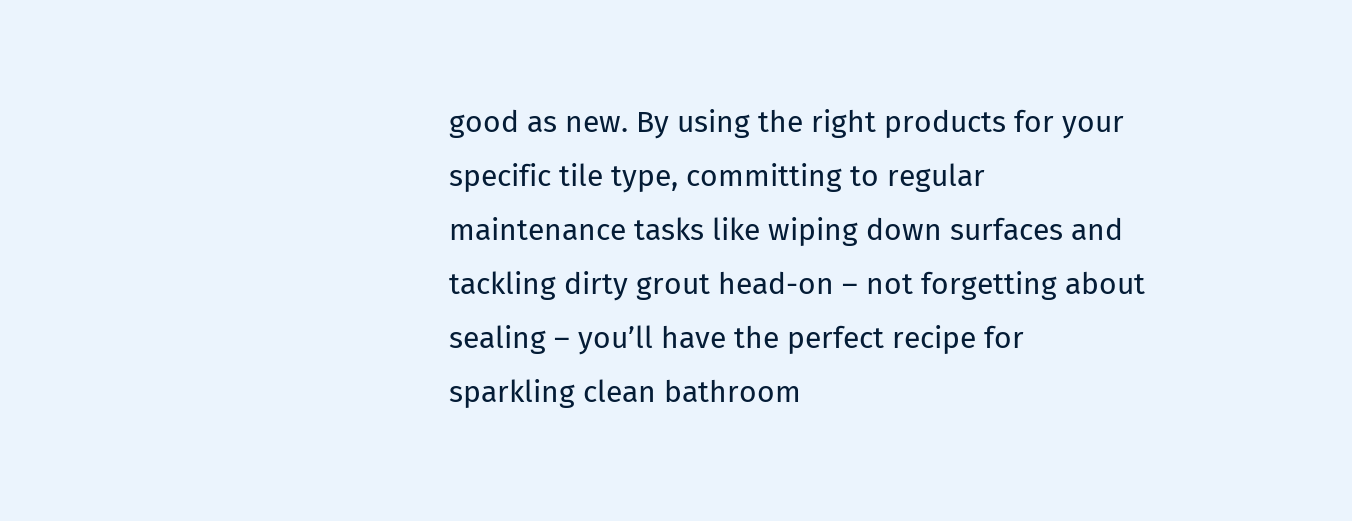good as new. By using the right products for your specific tile type, committing to regular maintenance tasks like wiping down surfaces and tackling dirty grout head-on – not forgetting about sealing – you’ll have the perfect recipe for sparkling clean bathroom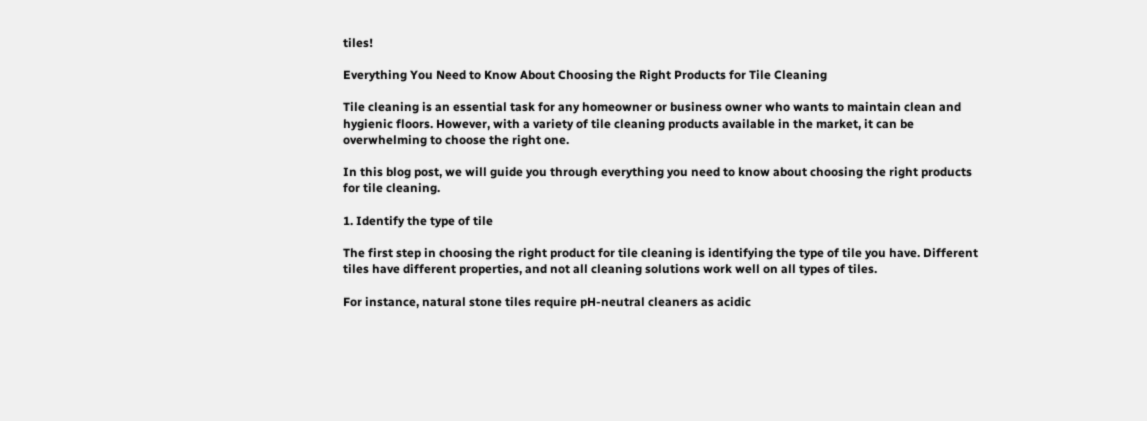tiles!

Everything You Need to Know About Choosing the Right Products for Tile Cleaning

Tile cleaning is an essential task for any homeowner or business owner who wants to maintain clean and hygienic floors. However, with a variety of tile cleaning products available in the market, it can be overwhelming to choose the right one.

In this blog post, we will guide you through everything you need to know about choosing the right products for tile cleaning.

1. Identify the type of tile

The first step in choosing the right product for tile cleaning is identifying the type of tile you have. Different tiles have different properties, and not all cleaning solutions work well on all types of tiles.

For instance, natural stone tiles require pH-neutral cleaners as acidic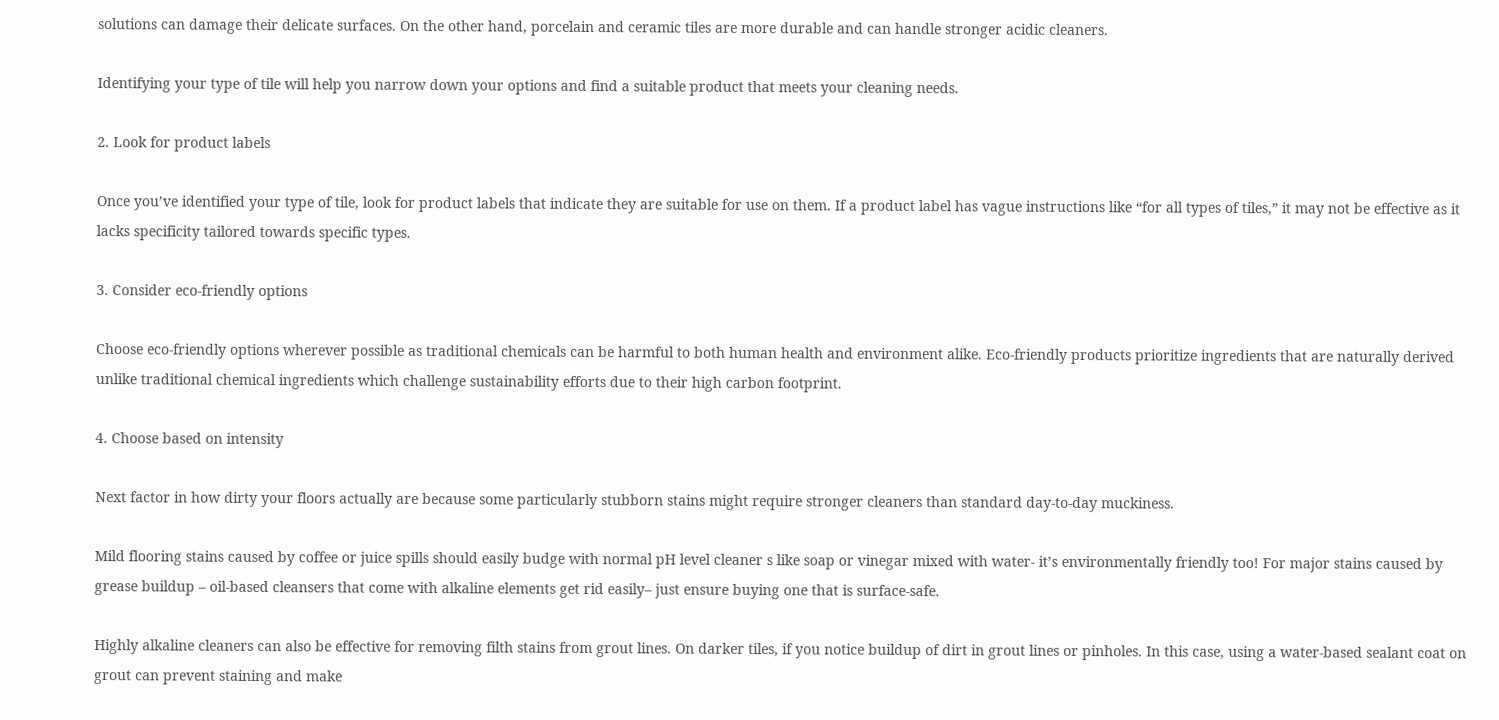solutions can damage their delicate surfaces. On the other hand, porcelain and ceramic tiles are more durable and can handle stronger acidic cleaners.

Identifying your type of tile will help you narrow down your options and find a suitable product that meets your cleaning needs.

2. Look for product labels

Once you’ve identified your type of tile, look for product labels that indicate they are suitable for use on them. If a product label has vague instructions like “for all types of tiles,” it may not be effective as it lacks specificity tailored towards specific types.

3. Consider eco-friendly options

Choose eco-friendly options wherever possible as traditional chemicals can be harmful to both human health and environment alike. Eco-friendly products prioritize ingredients that are naturally derived unlike traditional chemical ingredients which challenge sustainability efforts due to their high carbon footprint.

4. Choose based on intensity

Next factor in how dirty your floors actually are because some particularly stubborn stains might require stronger cleaners than standard day-to-day muckiness.

Mild flooring stains caused by coffee or juice spills should easily budge with normal pH level cleaner s like soap or vinegar mixed with water- it’s environmentally friendly too! For major stains caused by grease buildup – oil-based cleansers that come with alkaline elements get rid easily– just ensure buying one that is surface-safe.

Highly alkaline cleaners can also be effective for removing filth stains from grout lines. On darker tiles, if you notice buildup of dirt in grout lines or pinholes. In this case, using a water-based sealant coat on grout can prevent staining and make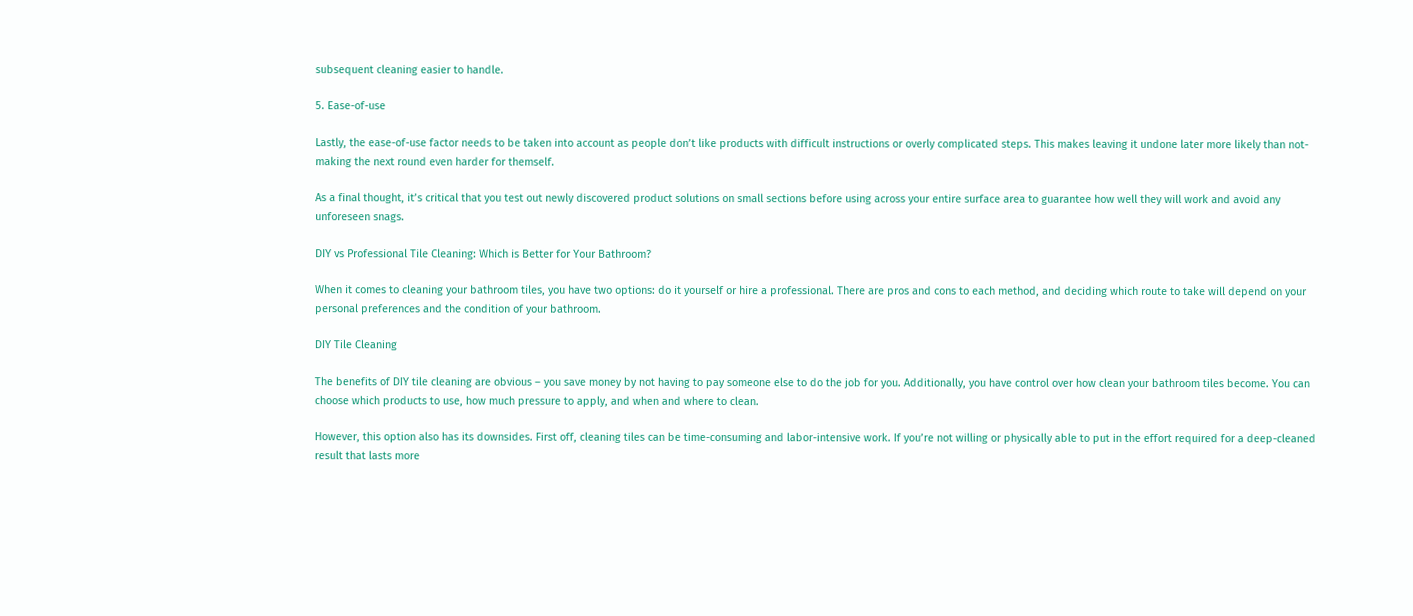subsequent cleaning easier to handle.

5. Ease-of-use

Lastly, the ease-of-use factor needs to be taken into account as people don’t like products with difficult instructions or overly complicated steps. This makes leaving it undone later more likely than not- making the next round even harder for themself.

As a final thought, it’s critical that you test out newly discovered product solutions on small sections before using across your entire surface area to guarantee how well they will work and avoid any unforeseen snags.

DIY vs Professional Tile Cleaning: Which is Better for Your Bathroom?

When it comes to cleaning your bathroom tiles, you have two options: do it yourself or hire a professional. There are pros and cons to each method, and deciding which route to take will depend on your personal preferences and the condition of your bathroom.

DIY Tile Cleaning

The benefits of DIY tile cleaning are obvious – you save money by not having to pay someone else to do the job for you. Additionally, you have control over how clean your bathroom tiles become. You can choose which products to use, how much pressure to apply, and when and where to clean.

However, this option also has its downsides. First off, cleaning tiles can be time-consuming and labor-intensive work. If you’re not willing or physically able to put in the effort required for a deep-cleaned result that lasts more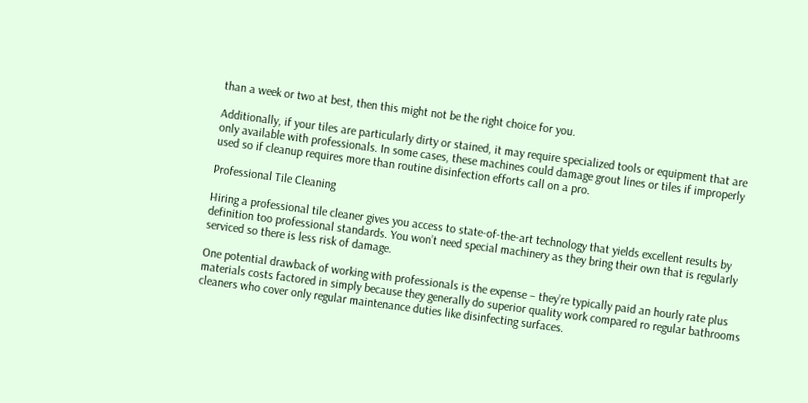than a week or two at best, then this might not be the right choice for you.

Additionally, if your tiles are particularly dirty or stained, it may require specialized tools or equipment that are only available with professionals. In some cases, these machines could damage grout lines or tiles if improperly used so if cleanup requires more than routine disinfection efforts call on a pro.

Professional Tile Cleaning

Hiring a professional tile cleaner gives you access to state-of-the-art technology that yields excellent results by definition too professional standards. You won’t need special machinery as they bring their own that is regularly serviced so there is less risk of damage.

One potential drawback of working with professionals is the expense – they’re typically paid an hourly rate plus materials costs factored in simply because they generally do superior quality work compared ro regular bathrooms cleaners who cover only regular maintenance duties like disinfecting surfaces.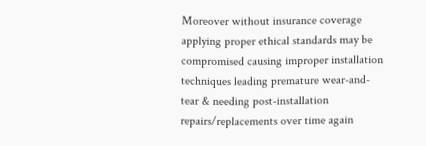Moreover without insurance coverage applying proper ethical standards may be compromised causing improper installation techniques leading premature wear-and-tear & needing post-installation repairs/replacements over time again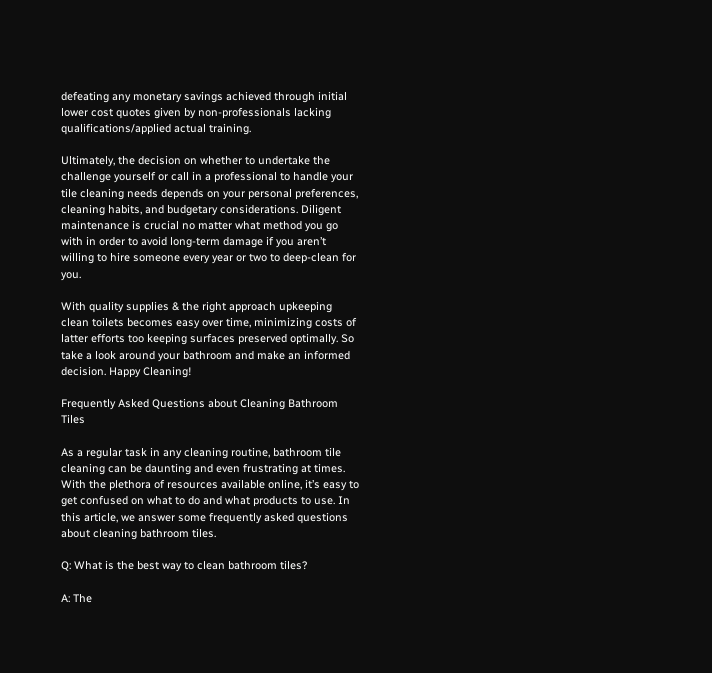defeating any monetary savings achieved through initial lower cost quotes given by non-professionals lacking qualifications/applied actual training.

Ultimately, the decision on whether to undertake the challenge yourself or call in a professional to handle your tile cleaning needs depends on your personal preferences, cleaning habits, and budgetary considerations. Diligent maintenance is crucial no matter what method you go with in order to avoid long-term damage if you aren’t willing to hire someone every year or two to deep-clean for you.

With quality supplies & the right approach upkeeping clean toilets becomes easy over time, minimizing costs of latter efforts too keeping surfaces preserved optimally. So take a look around your bathroom and make an informed decision. Happy Cleaning!

Frequently Asked Questions about Cleaning Bathroom Tiles

As a regular task in any cleaning routine, bathroom tile cleaning can be daunting and even frustrating at times. With the plethora of resources available online, it’s easy to get confused on what to do and what products to use. In this article, we answer some frequently asked questions about cleaning bathroom tiles.

Q: What is the best way to clean bathroom tiles?

A: The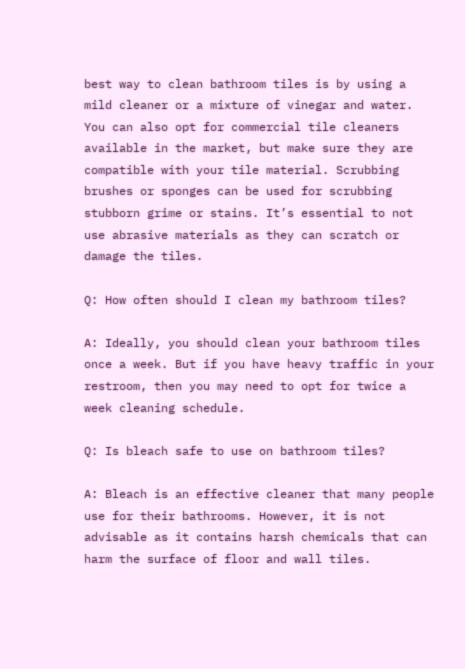best way to clean bathroom tiles is by using a mild cleaner or a mixture of vinegar and water. You can also opt for commercial tile cleaners available in the market, but make sure they are compatible with your tile material. Scrubbing brushes or sponges can be used for scrubbing stubborn grime or stains. It’s essential to not use abrasive materials as they can scratch or damage the tiles.

Q: How often should I clean my bathroom tiles?

A: Ideally, you should clean your bathroom tiles once a week. But if you have heavy traffic in your restroom, then you may need to opt for twice a week cleaning schedule.

Q: Is bleach safe to use on bathroom tiles?

A: Bleach is an effective cleaner that many people use for their bathrooms. However, it is not advisable as it contains harsh chemicals that can harm the surface of floor and wall tiles.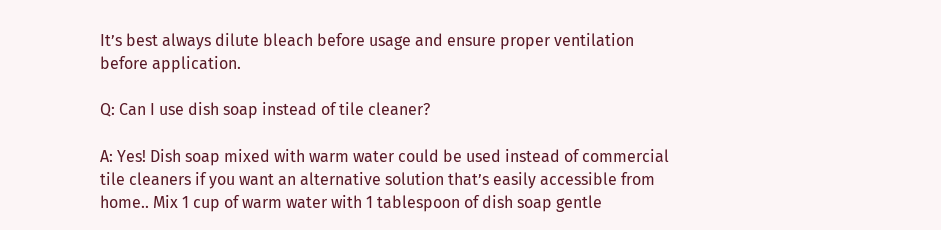It’s best always dilute bleach before usage and ensure proper ventilation before application.

Q: Can I use dish soap instead of tile cleaner?

A: Yes! Dish soap mixed with warm water could be used instead of commercial tile cleaners if you want an alternative solution that’s easily accessible from home.. Mix 1 cup of warm water with 1 tablespoon of dish soap gentle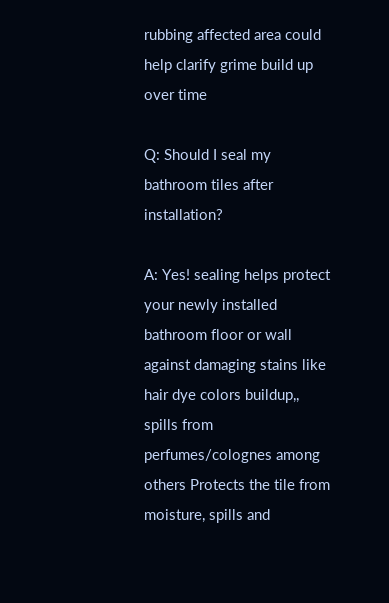rubbing affected area could help clarify grime build up over time

Q: Should I seal my bathroom tiles after installation?

A: Yes! sealing helps protect your newly installed bathroom floor or wall against damaging stains like hair dye colors buildup,, spills from perfumes/colognes among others Protects the tile from moisture, spills and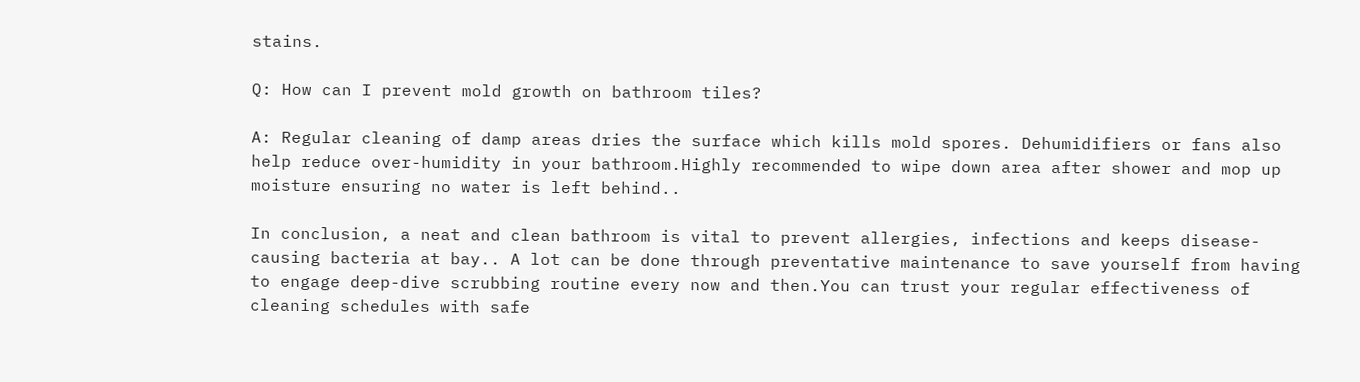stains.

Q: How can I prevent mold growth on bathroom tiles?

A: Regular cleaning of damp areas dries the surface which kills mold spores. Dehumidifiers or fans also help reduce over-humidity in your bathroom.Highly recommended to wipe down area after shower and mop up moisture ensuring no water is left behind..

In conclusion, a neat and clean bathroom is vital to prevent allergies, infections and keeps disease-causing bacteria at bay.. A lot can be done through preventative maintenance to save yourself from having to engage deep-dive scrubbing routine every now and then.You can trust your regular effectiveness of cleaning schedules with safe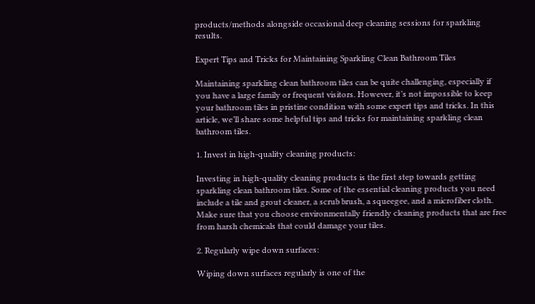products/methods alongside occasional deep cleaning sessions for sparkling results.

Expert Tips and Tricks for Maintaining Sparkling Clean Bathroom Tiles

Maintaining sparkling clean bathroom tiles can be quite challenging, especially if you have a large family or frequent visitors. However, it’s not impossible to keep your bathroom tiles in pristine condition with some expert tips and tricks. In this article, we’ll share some helpful tips and tricks for maintaining sparkling clean bathroom tiles.

1. Invest in high-quality cleaning products:

Investing in high-quality cleaning products is the first step towards getting sparkling clean bathroom tiles. Some of the essential cleaning products you need include a tile and grout cleaner, a scrub brush, a squeegee, and a microfiber cloth. Make sure that you choose environmentally friendly cleaning products that are free from harsh chemicals that could damage your tiles.

2. Regularly wipe down surfaces:

Wiping down surfaces regularly is one of the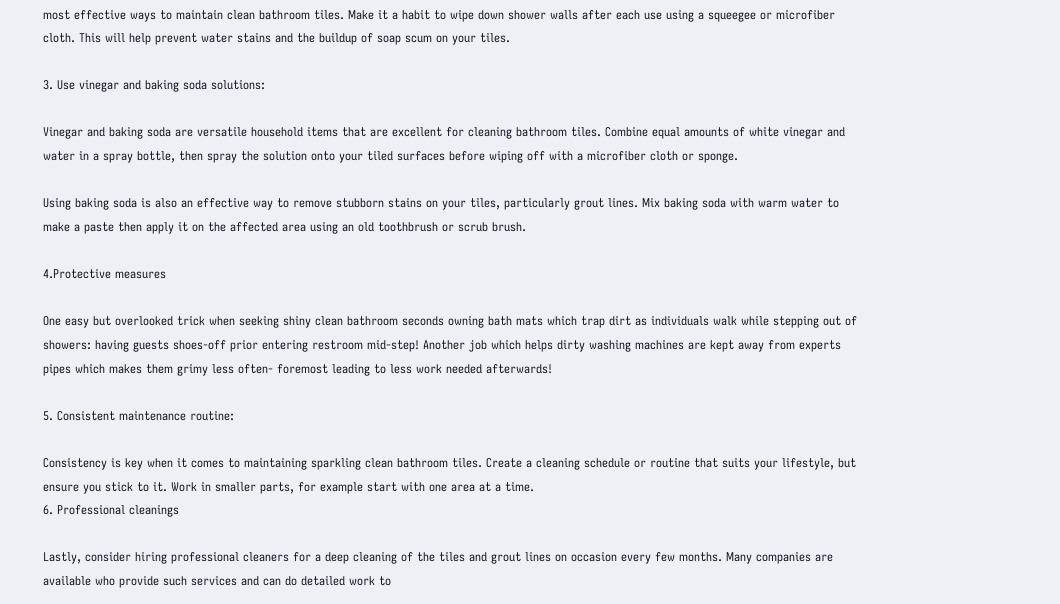most effective ways to maintain clean bathroom tiles. Make it a habit to wipe down shower walls after each use using a squeegee or microfiber cloth. This will help prevent water stains and the buildup of soap scum on your tiles.

3. Use vinegar and baking soda solutions:

Vinegar and baking soda are versatile household items that are excellent for cleaning bathroom tiles. Combine equal amounts of white vinegar and water in a spray bottle, then spray the solution onto your tiled surfaces before wiping off with a microfiber cloth or sponge.

Using baking soda is also an effective way to remove stubborn stains on your tiles, particularly grout lines. Mix baking soda with warm water to make a paste then apply it on the affected area using an old toothbrush or scrub brush.

4.Protective measures

One easy but overlooked trick when seeking shiny clean bathroom seconds owning bath mats which trap dirt as individuals walk while stepping out of showers: having guests shoes-off prior entering restroom mid-step! Another job which helps dirty washing machines are kept away from experts pipes which makes them grimy less often- foremost leading to less work needed afterwards!

5. Consistent maintenance routine:

Consistency is key when it comes to maintaining sparkling clean bathroom tiles. Create a cleaning schedule or routine that suits your lifestyle, but ensure you stick to it. Work in smaller parts, for example start with one area at a time.
6. Professional cleanings

Lastly, consider hiring professional cleaners for a deep cleaning of the tiles and grout lines on occasion every few months. Many companies are available who provide such services and can do detailed work to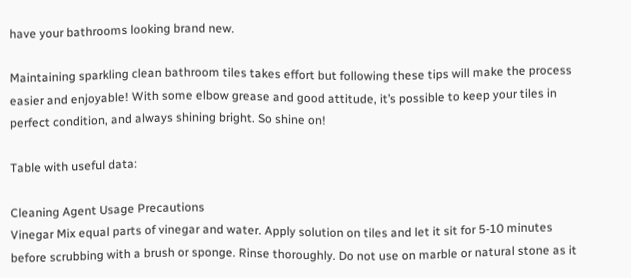have your bathrooms looking brand new.

Maintaining sparkling clean bathroom tiles takes effort but following these tips will make the process easier and enjoyable! With some elbow grease and good attitude, it’s possible to keep your tiles in perfect condition, and always shining bright. So shine on!

Table with useful data:

Cleaning Agent Usage Precautions
Vinegar Mix equal parts of vinegar and water. Apply solution on tiles and let it sit for 5-10 minutes before scrubbing with a brush or sponge. Rinse thoroughly. Do not use on marble or natural stone as it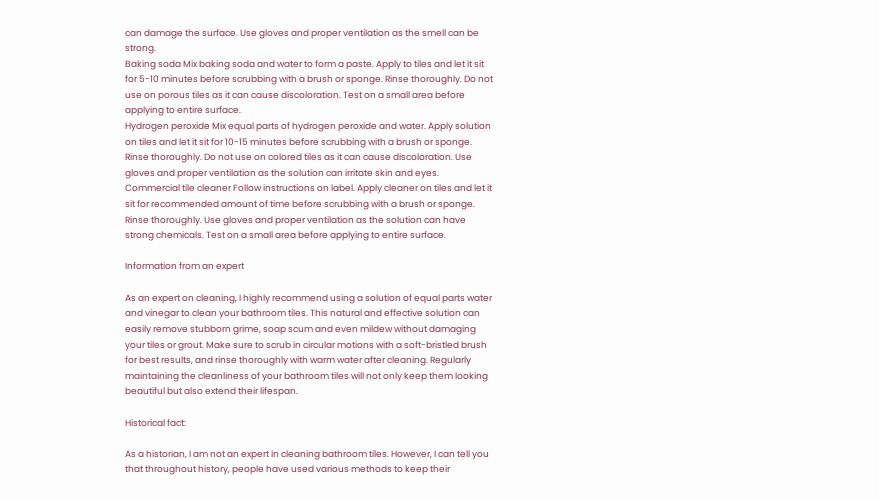can damage the surface. Use gloves and proper ventilation as the smell can be strong.
Baking soda Mix baking soda and water to form a paste. Apply to tiles and let it sit for 5-10 minutes before scrubbing with a brush or sponge. Rinse thoroughly. Do not use on porous tiles as it can cause discoloration. Test on a small area before applying to entire surface.
Hydrogen peroxide Mix equal parts of hydrogen peroxide and water. Apply solution on tiles and let it sit for 10-15 minutes before scrubbing with a brush or sponge. Rinse thoroughly. Do not use on colored tiles as it can cause discoloration. Use gloves and proper ventilation as the solution can irritate skin and eyes.
Commercial tile cleaner Follow instructions on label. Apply cleaner on tiles and let it sit for recommended amount of time before scrubbing with a brush or sponge. Rinse thoroughly. Use gloves and proper ventilation as the solution can have strong chemicals. Test on a small area before applying to entire surface.

Information from an expert

As an expert on cleaning, I highly recommend using a solution of equal parts water and vinegar to clean your bathroom tiles. This natural and effective solution can easily remove stubborn grime, soap scum and even mildew without damaging your tiles or grout. Make sure to scrub in circular motions with a soft-bristled brush for best results, and rinse thoroughly with warm water after cleaning. Regularly maintaining the cleanliness of your bathroom tiles will not only keep them looking beautiful but also extend their lifespan.

Historical fact:

As a historian, I am not an expert in cleaning bathroom tiles. However, I can tell you that throughout history, people have used various methods to keep their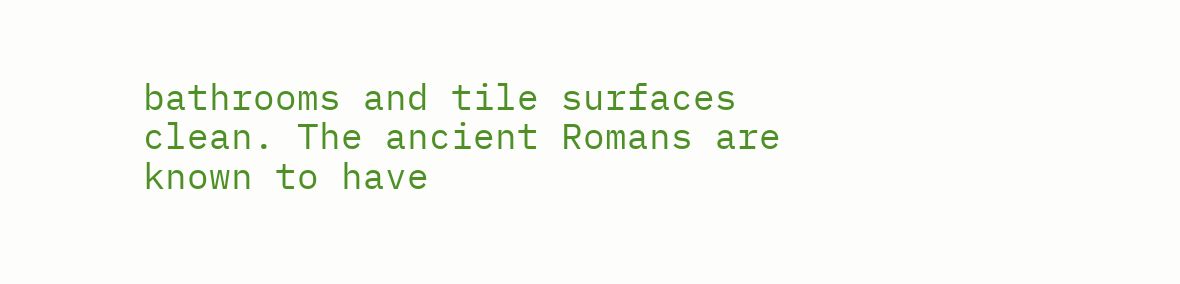bathrooms and tile surfaces clean. The ancient Romans are known to have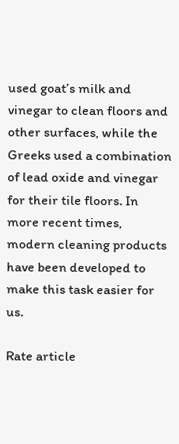used goat’s milk and vinegar to clean floors and other surfaces, while the Greeks used a combination of lead oxide and vinegar for their tile floors. In more recent times, modern cleaning products have been developed to make this task easier for us.

Rate article